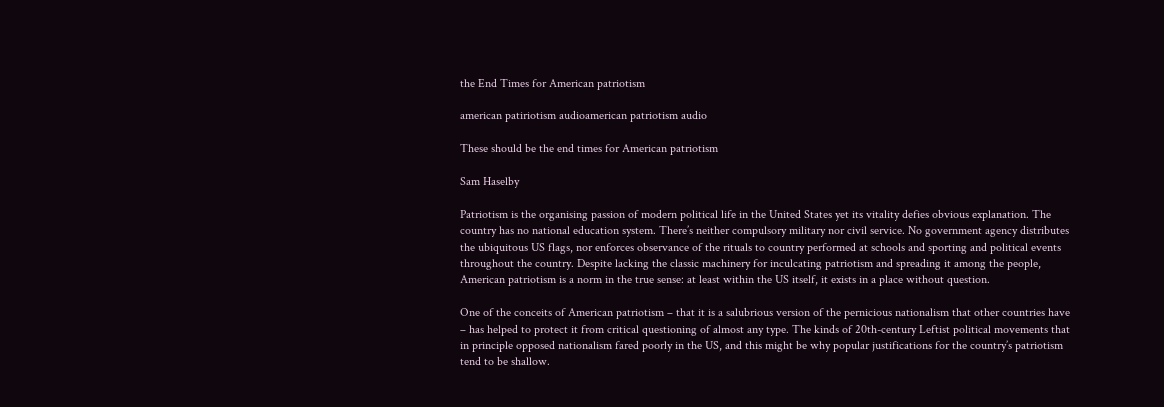the End Times for American patriotism

american patiriotism audioamerican patriotism audio

These should be the end times for American patriotism

Sam Haselby

Patriotism is the organising passion of modern political life in the United States yet its vitality defies obvious explanation. The country has no national education system. There’s neither compulsory military nor civil service. No government agency distributes the ubiquitous US flags, nor enforces observance of the rituals to country performed at schools and sporting and political events throughout the country. Despite lacking the classic machinery for inculcating patriotism and spreading it among the people, American patriotism is a norm in the true sense: at least within the US itself, it exists in a place without question.

One of the conceits of American patriotism – that it is a salubrious version of the pernicious nationalism that other countries have – has helped to protect it from critical questioning of almost any type. The kinds of 20th-century Leftist political movements that in principle opposed nationalism fared poorly in the US, and this might be why popular justifications for the country’s patriotism tend to be shallow.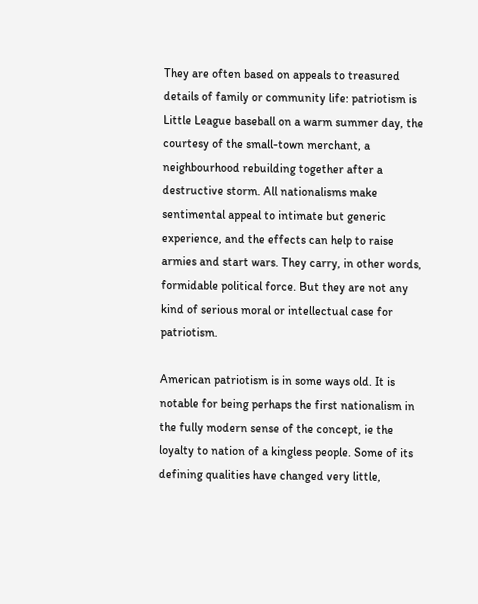They are often based on appeals to treasured details of family or community life: patriotism is Little League baseball on a warm summer day, the courtesy of the small-town merchant, a neighbourhood rebuilding together after a destructive storm. All nationalisms make sentimental appeal to intimate but generic experience, and the effects can help to raise armies and start wars. They carry, in other words, formidable political force. But they are not any kind of serious moral or intellectual case for patriotism.

American patriotism is in some ways old. It is notable for being perhaps the first nationalism in the fully modern sense of the concept, ie the loyalty to nation of a kingless people. Some of its defining qualities have changed very little,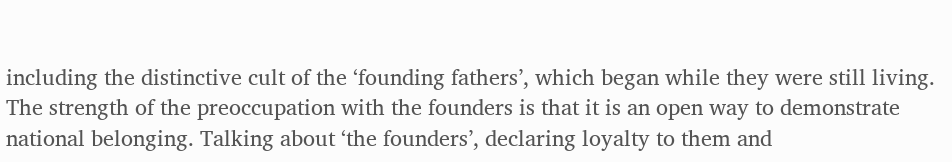including the distinctive cult of the ‘founding fathers’, which began while they were still living. The strength of the preoccupation with the founders is that it is an open way to demonstrate national belonging. Talking about ‘the founders’, declaring loyalty to them and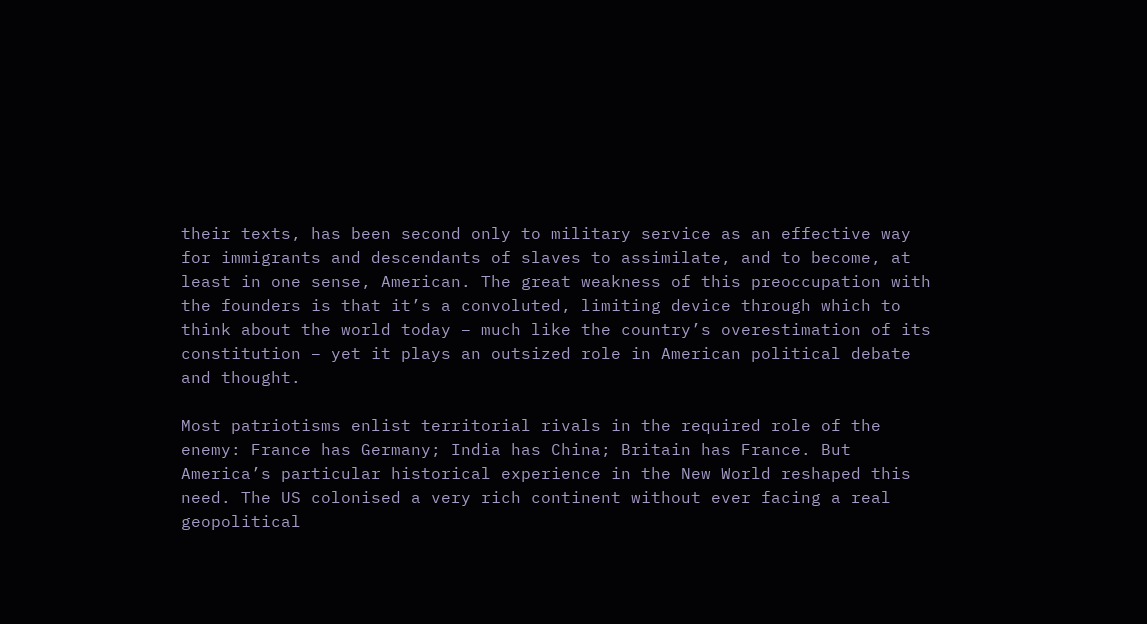their texts, has been second only to military service as an effective way for immigrants and descendants of slaves to assimilate, and to become, at least in one sense, American. The great weakness of this preoccupation with the founders is that it’s a convoluted, limiting device through which to think about the world today – much like the country’s overestimation of its constitution – yet it plays an outsized role in American political debate and thought.

Most patriotisms enlist territorial rivals in the required role of the enemy: France has Germany; India has China; Britain has France. But America’s particular historical experience in the New World reshaped this need. The US colonised a very rich continent without ever facing a real geopolitical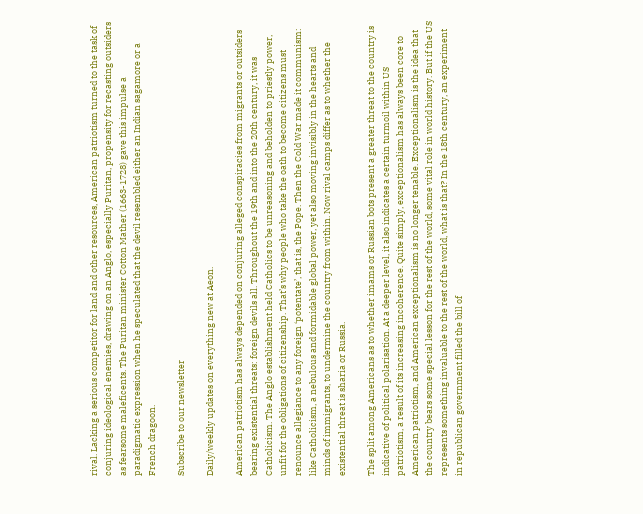rival. Lacking a serious competitor for land and other resources, American patriotism turned to the task of conjuring ideological enemies, drawing on an Anglo, especially Puritan, propensity for recasting outsiders as fearsome maleficents. The Puritan minister Cotton Mather (1663-1728) gave this impulse a paradigmatic expression when he speculated that the devil resembled either an Indian sagamore or a French dragoon.

Subscribe to our newsletter

Daily/weekly updates on everything new at Aeon.

American patriotism has always depended on conjuring alleged conspiracies from migrants or outsiders bearing existential threats: foreign devils all. Throughout the 19th and into the 20th century, it was Catholicism. The Anglo establishment held Catholics to be unreasoning and beholden to priestly power, unfit for the obligations of citizenship. That’s why people who take the oath to become citizens must renounce allegiance to any foreign ‘potentate’, that is, the Pope. Then the Cold War made it communism: like Catholicism, a nebulous and formidable global power, yet also moving invisibly in the hearts and minds of immigrants, to undermine the country from within. Now rival camps differ as to whether the existential threat is sharia or Russia.

The split among Americans as to whether imams or Russian bots present a greater threat to the country is indicative of political polarisation. At a deeper level, it also indicates a certain turmoil within US patriotism, a result of its increasing incoherence. Quite simply, exceptionalism has always been core to American patriotism, and American exceptionalism is no longer tenable. Exceptionalism is the idea that the country bears some special lesson for the rest of the world, some vital role in world history. But if the US represents something invaluable to the rest of the world, what is that? In the 18th century, an experiment in republican government filled the bill of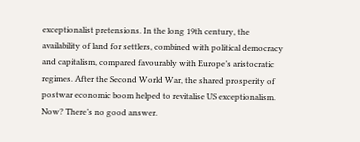exceptionalist pretensions. In the long 19th century, the availability of land for settlers, combined with political democracy and capitalism, compared favourably with Europe’s aristocratic regimes. After the Second World War, the shared prosperity of postwar economic boom helped to revitalise US exceptionalism. Now? There’s no good answer.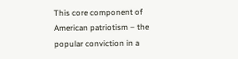This core component of American patriotism – the popular conviction in a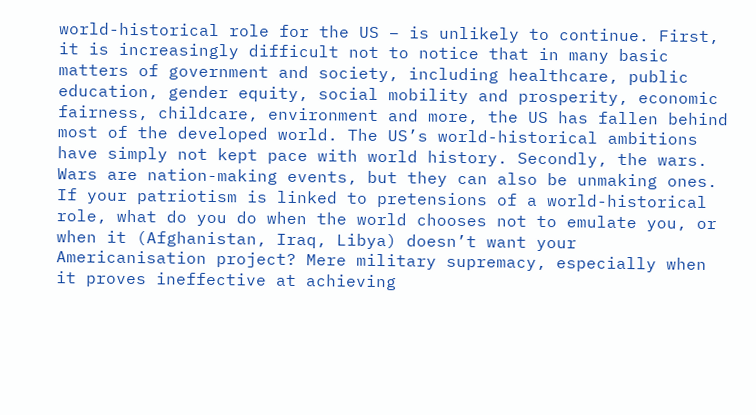world-historical role for the US – is unlikely to continue. First, it is increasingly difficult not to notice that in many basic matters of government and society, including healthcare, public education, gender equity, social mobility and prosperity, economic fairness, childcare, environment and more, the US has fallen behind most of the developed world. The US’s world-historical ambitions have simply not kept pace with world history. Secondly, the wars. Wars are nation-making events, but they can also be unmaking ones. If your patriotism is linked to pretensions of a world-historical role, what do you do when the world chooses not to emulate you, or when it (Afghanistan, Iraq, Libya) doesn’t want your Americanisation project? Mere military supremacy, especially when it proves ineffective at achieving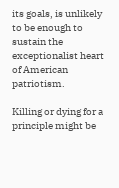its goals, is unlikely to be enough to sustain the exceptionalist heart of American patriotism.

Killing or dying for a principle might be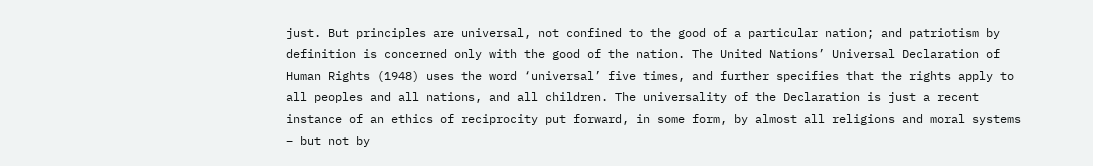just. But principles are universal, not confined to the good of a particular nation; and patriotism by definition is concerned only with the good of the nation. The United Nations’ Universal Declaration of Human Rights (1948) uses the word ‘universal’ five times, and further specifies that the rights apply to all peoples and all nations, and all children. The universality of the Declaration is just a recent instance of an ethics of reciprocity put forward, in some form, by almost all religions and moral systems – but not by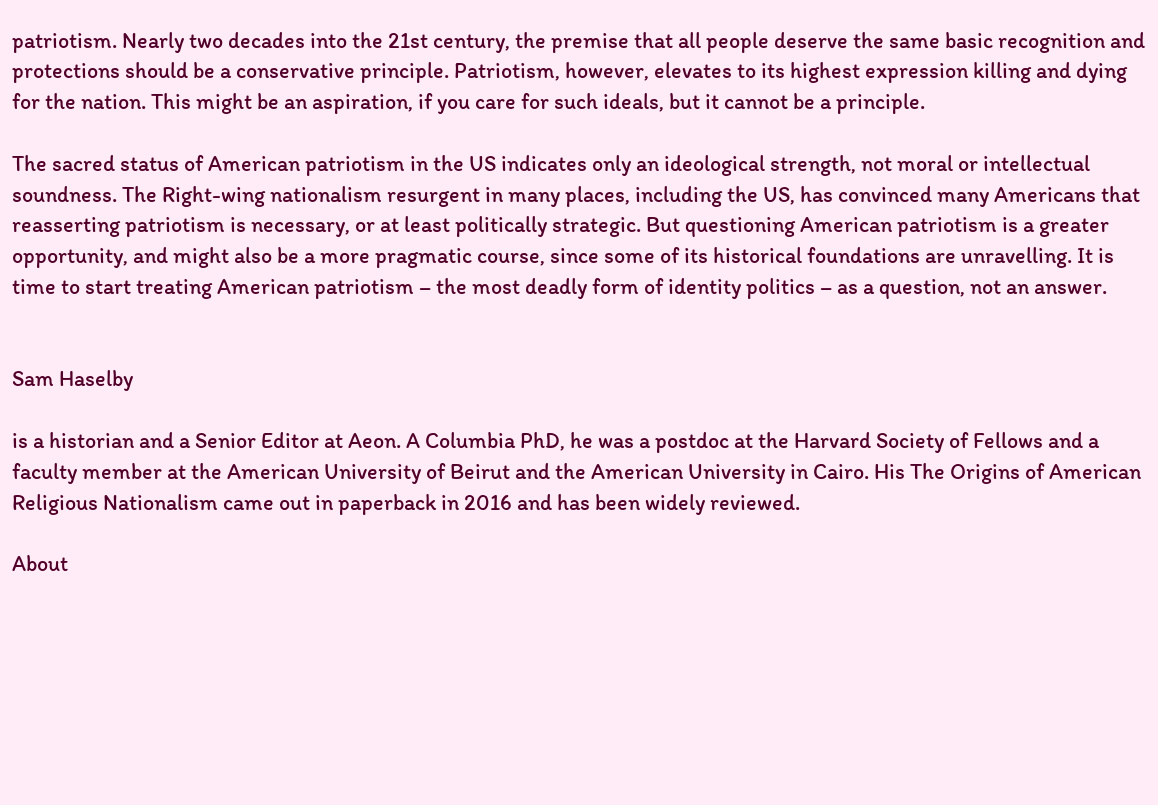patriotism. Nearly two decades into the 21st century, the premise that all people deserve the same basic recognition and protections should be a conservative principle. Patriotism, however, elevates to its highest expression killing and dying for the nation. This might be an aspiration, if you care for such ideals, but it cannot be a principle.

The sacred status of American patriotism in the US indicates only an ideological strength, not moral or intellectual soundness. The Right-wing nationalism resurgent in many places, including the US, has convinced many Americans that reasserting patriotism is necessary, or at least politically strategic. But questioning American patriotism is a greater opportunity, and might also be a more pragmatic course, since some of its historical foundations are unravelling. It is time to start treating American patriotism – the most deadly form of identity politics – as a question, not an answer.


Sam Haselby

is a historian and a Senior Editor at Aeon. A Columbia PhD, he was a postdoc at the Harvard Society of Fellows and a faculty member at the American University of Beirut and the American University in Cairo. His The Origins of American Religious Nationalism came out in paperback in 2016 and has been widely reviewed.

About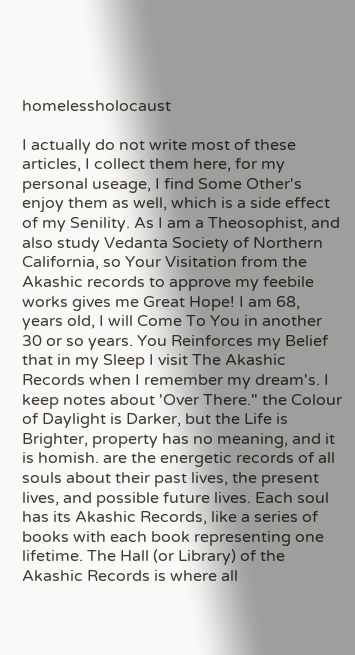homelessholocaust

I actually do not write most of these articles, I collect them here, for my personal useage, I find Some Other's enjoy them as well, which is a side effect of my Senility. As I am a Theosophist, and also study Vedanta Society of Northern California, so Your Visitation from the Akashic records to approve my feebile works gives me Great Hope! I am 68, years old, I will Come To You in another 30 or so years. You Reinforces my Belief that in my Sleep I visit The Akashic Records when I remember my dream's. I keep notes about 'Over There." the Colour of Daylight is Darker, but the Life is Brighter, property has no meaning, and it is homish. are the energetic records of all souls about their past lives, the present lives, and possible future lives. Each soul has its Akashic Records, like a series of books with each book representing one lifetime. The Hall (or Library) of the Akashic Records is where all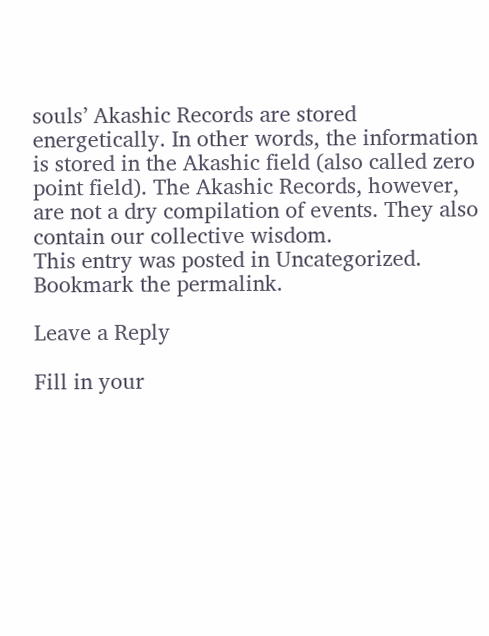souls’ Akashic Records are stored energetically. In other words, the information is stored in the Akashic field (also called zero point field). The Akashic Records, however, are not a dry compilation of events. They also contain our collective wisdom.
This entry was posted in Uncategorized. Bookmark the permalink.

Leave a Reply

Fill in your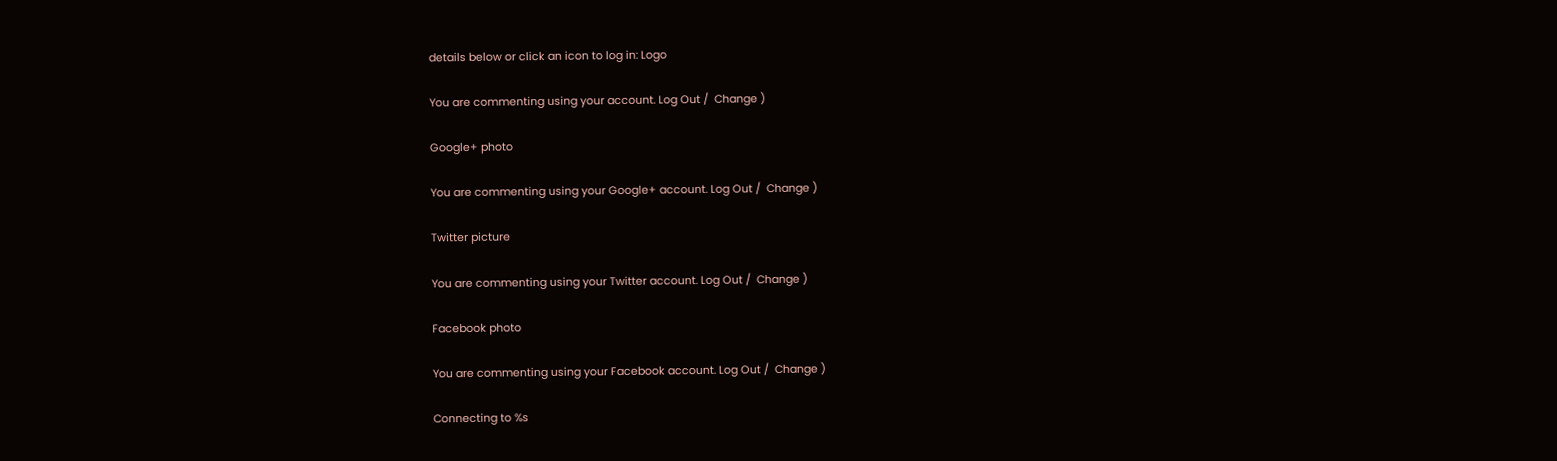details below or click an icon to log in: Logo

You are commenting using your account. Log Out /  Change )

Google+ photo

You are commenting using your Google+ account. Log Out /  Change )

Twitter picture

You are commenting using your Twitter account. Log Out /  Change )

Facebook photo

You are commenting using your Facebook account. Log Out /  Change )

Connecting to %s